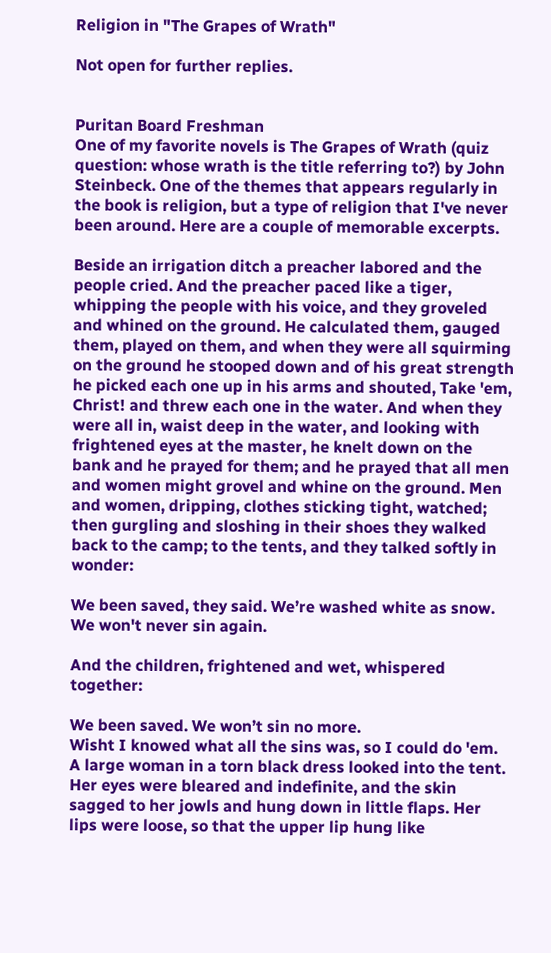Religion in "The Grapes of Wrath"

Not open for further replies.


Puritan Board Freshman
One of my favorite novels is The Grapes of Wrath (quiz question: whose wrath is the title referring to?) by John Steinbeck. One of the themes that appears regularly in the book is religion, but a type of religion that I've never been around. Here are a couple of memorable excerpts.

Beside an irrigation ditch a preacher labored and the people cried. And the preacher paced like a tiger, whipping the people with his voice, and they groveled and whined on the ground. He calculated them, gauged them, played on them, and when they were all squirming on the ground he stooped down and of his great strength he picked each one up in his arms and shouted, Take 'em, Christ! and threw each one in the water. And when they were all in, waist deep in the water, and looking with frightened eyes at the master, he knelt down on the bank and he prayed for them; and he prayed that all men and women might grovel and whine on the ground. Men and women, dripping, clothes sticking tight, watched; then gurgling and sloshing in their shoes they walked back to the camp; to the tents, and they talked softly in wonder:

We been saved, they said. We’re washed white as snow. We won't never sin again.

And the children, frightened and wet, whispered together:

We been saved. We won’t sin no more.
Wisht I knowed what all the sins was, so I could do 'em.
A large woman in a torn black dress looked into the tent. Her eyes were bleared and indefinite, and the skin sagged to her jowls and hung down in little flaps. Her lips were loose, so that the upper lip hung like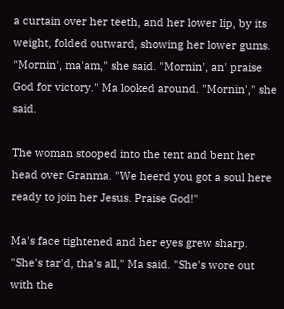a curtain over her teeth, and her lower lip, by its weight, folded outward, showing her lower gums. "Mornin', ma'am," she said. "Mornin', an' praise God for victory." Ma looked around. "Mornin'," she said.

The woman stooped into the tent and bent her head over Granma. "We heerd you got a soul here ready to join her Jesus. Praise God!"

Ma's face tightened and her eyes grew sharp. "She's tar'd, tha's all," Ma said. "She's wore out with the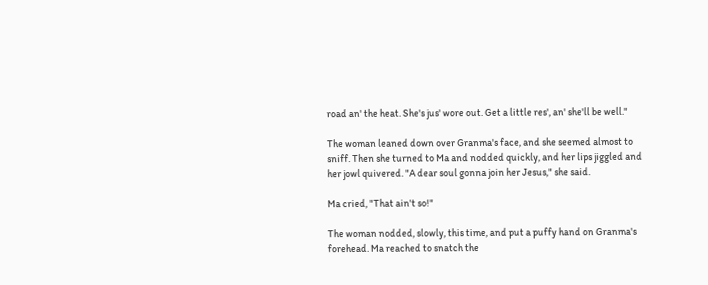road an' the heat. She's jus' wore out. Get a little res', an' she'll be well."

The woman leaned down over Granma's face, and she seemed almost to sniff. Then she turned to Ma and nodded quickly, and her lips jiggled and her jowl quivered. "A dear soul gonna join her Jesus," she said.

Ma cried, "That ain't so!"

The woman nodded, slowly, this time, and put a puffy hand on Granma's forehead. Ma reached to snatch the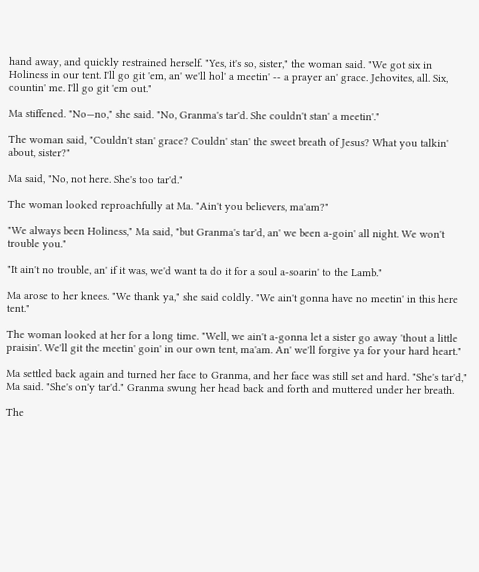hand away, and quickly restrained herself. "Yes, it's so, sister," the woman said. "We got six in Holiness in our tent. I'll go git 'em, an' we'll hol' a meetin' -- a prayer an' grace. Jehovites, all. Six, countin' me. I'll go git 'em out."

Ma stiffened. "No—no," she said. "No, Granma's tar'd. She couldn't stan' a meetin'."

The woman said, "Couldn't stan' grace? Couldn' stan' the sweet breath of Jesus? What you talkin' about, sister?"

Ma said, "No, not here. She's too tar'd."

The woman looked reproachfully at Ma. "Ain't you believers, ma'am?"

"We always been Holiness," Ma said, "but Granma's tar'd, an' we been a-goin' all night. We won't trouble you."

"It ain't no trouble, an' if it was, we'd want ta do it for a soul a-soarin' to the Lamb."

Ma arose to her knees. "We thank ya," she said coldly. "We ain't gonna have no meetin' in this here tent."

The woman looked at her for a long time. "Well, we ain't a-gonna let a sister go away 'thout a little praisin'. We'll git the meetin' goin' in our own tent, ma'am. An' we'll forgive ya for your hard heart."

Ma settled back again and turned her face to Granma, and her face was still set and hard. "She's tar'd," Ma said. "She's on'y tar'd." Granma swung her head back and forth and muttered under her breath.

The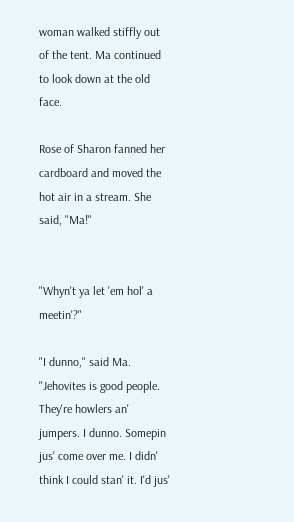woman walked stiffly out of the tent. Ma continued to look down at the old face.

Rose of Sharon fanned her cardboard and moved the hot air in a stream. She said, "Ma!"


"Whyn't ya let 'em hol' a meetin'?"

"I dunno," said Ma. "Jehovites is good people. They're howlers an' jumpers. I dunno. Somepin jus' come over me. I didn' think I could stan' it. I'd jus'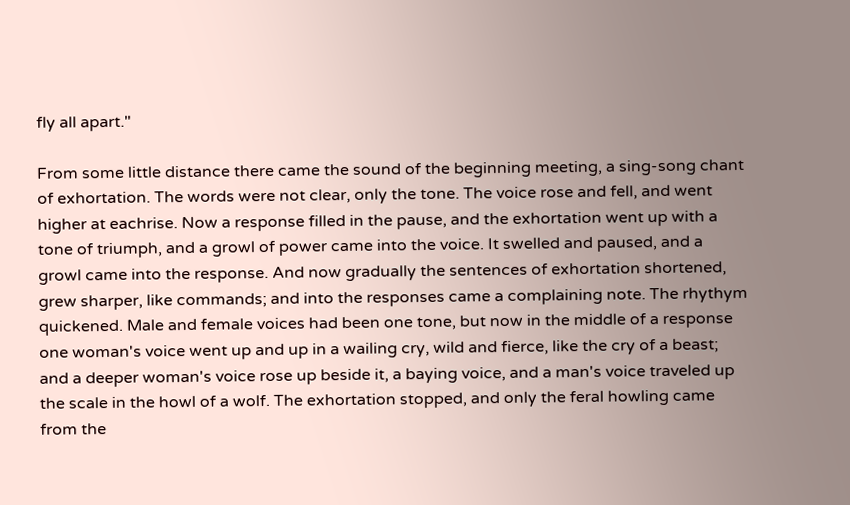fly all apart."

From some little distance there came the sound of the beginning meeting, a sing-song chant of exhortation. The words were not clear, only the tone. The voice rose and fell, and went higher at eachrise. Now a response filled in the pause, and the exhortation went up with a tone of triumph, and a growl of power came into the voice. It swelled and paused, and a growl came into the response. And now gradually the sentences of exhortation shortened, grew sharper, like commands; and into the responses came a complaining note. The rhythym quickened. Male and female voices had been one tone, but now in the middle of a response one woman's voice went up and up in a wailing cry, wild and fierce, like the cry of a beast; and a deeper woman's voice rose up beside it, a baying voice, and a man's voice traveled up the scale in the howl of a wolf. The exhortation stopped, and only the feral howling came from the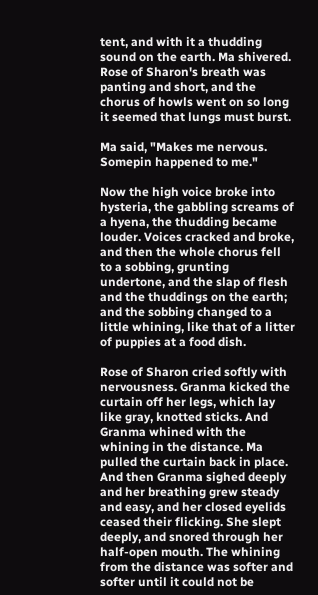tent, and with it a thudding sound on the earth. Ma shivered. Rose of Sharon's breath was panting and short, and the chorus of howls went on so long it seemed that lungs must burst.

Ma said, "Makes me nervous. Somepin happened to me."

Now the high voice broke into hysteria, the gabbling screams of a hyena, the thudding became louder. Voices cracked and broke, and then the whole chorus fell to a sobbing, grunting undertone, and the slap of flesh and the thuddings on the earth; and the sobbing changed to a little whining, like that of a litter of puppies at a food dish.

Rose of Sharon cried softly with nervousness. Granma kicked the curtain off her legs, which lay like gray, knotted sticks. And Granma whined with the whining in the distance. Ma pulled the curtain back in place. And then Granma sighed deeply and her breathing grew steady and easy, and her closed eyelids ceased their flicking. She slept deeply, and snored through her half-open mouth. The whining from the distance was softer and softer until it could not be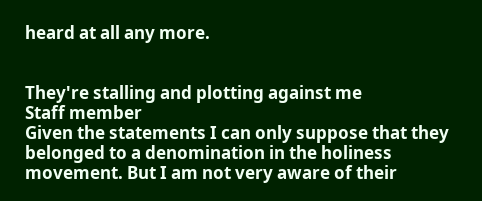heard at all any more.


They're stalling and plotting against me
Staff member
Given the statements I can only suppose that they belonged to a denomination in the holiness movement. But I am not very aware of their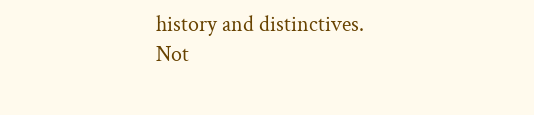history and distinctives.
Not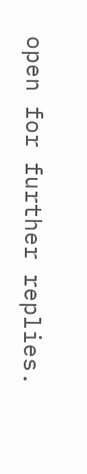open for further replies.